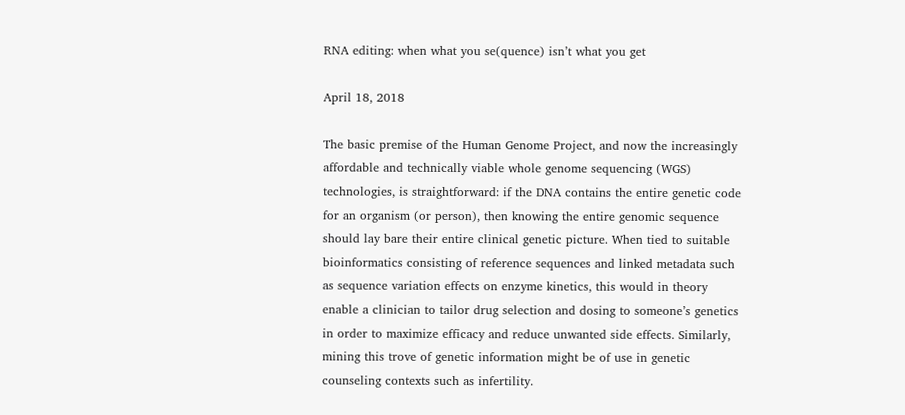RNA editing: when what you se(quence) isn’t what you get

April 18, 2018

The basic premise of the Human Genome Project, and now the increasingly affordable and technically viable whole genome sequencing (WGS) technologies, is straightforward: if the DNA contains the entire genetic code for an organism (or person), then knowing the entire genomic sequence should lay bare their entire clinical genetic picture. When tied to suitable bioinformatics consisting of reference sequences and linked metadata such as sequence variation effects on enzyme kinetics, this would in theory enable a clinician to tailor drug selection and dosing to someone’s genetics in order to maximize efficacy and reduce unwanted side effects. Similarly, mining this trove of genetic information might be of use in genetic counseling contexts such as infertility.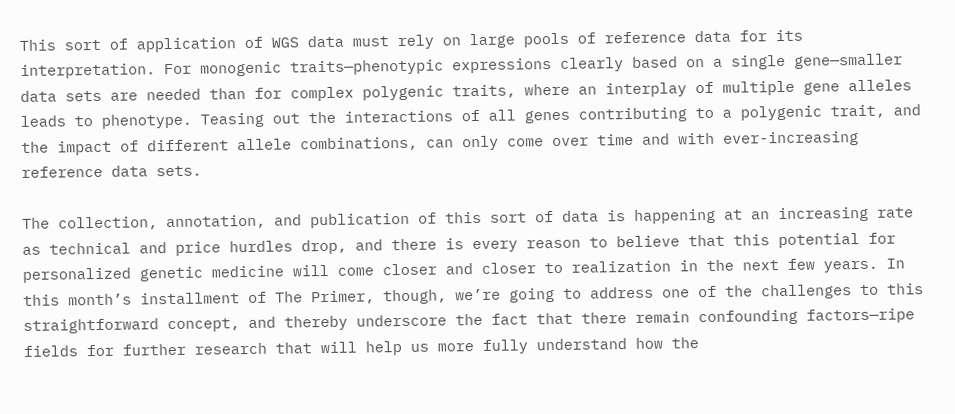This sort of application of WGS data must rely on large pools of reference data for its interpretation. For monogenic traits—phenotypic expressions clearly based on a single gene—smaller data sets are needed than for complex polygenic traits, where an interplay of multiple gene alleles leads to phenotype. Teasing out the interactions of all genes contributing to a polygenic trait, and the impact of different allele combinations, can only come over time and with ever-increasing reference data sets.

The collection, annotation, and publication of this sort of data is happening at an increasing rate as technical and price hurdles drop, and there is every reason to believe that this potential for personalized genetic medicine will come closer and closer to realization in the next few years. In this month’s installment of The Primer, though, we’re going to address one of the challenges to this straightforward concept, and thereby underscore the fact that there remain confounding factors—ripe fields for further research that will help us more fully understand how the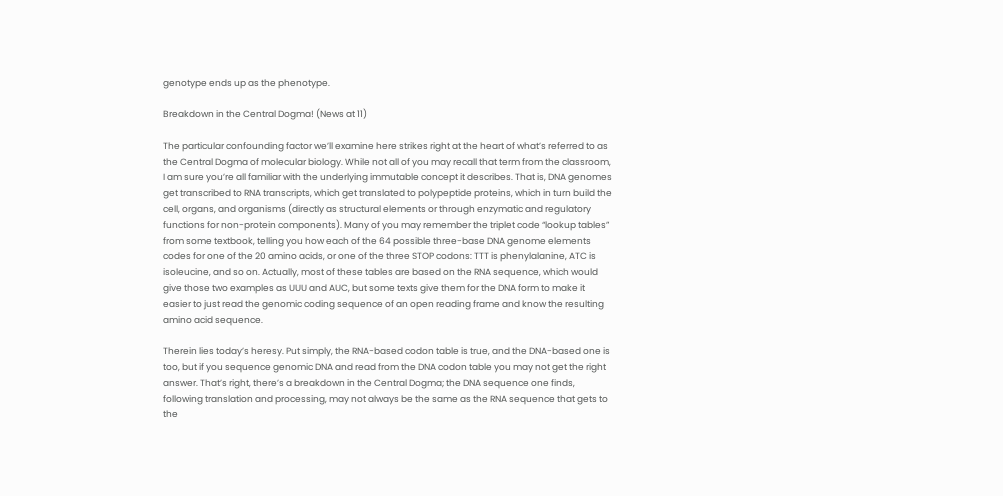genotype ends up as the phenotype.

Breakdown in the Central Dogma! (News at 11)

The particular confounding factor we’ll examine here strikes right at the heart of what’s referred to as the Central Dogma of molecular biology. While not all of you may recall that term from the classroom, I am sure you’re all familiar with the underlying immutable concept it describes. That is, DNA genomes get transcribed to RNA transcripts, which get translated to polypeptide proteins, which in turn build the cell, organs, and organisms (directly as structural elements or through enzymatic and regulatory functions for non-protein components). Many of you may remember the triplet code “lookup tables” from some textbook, telling you how each of the 64 possible three-base DNA genome elements codes for one of the 20 amino acids, or one of the three STOP codons: TTT is phenylalanine, ATC is isoleucine, and so on. Actually, most of these tables are based on the RNA sequence, which would give those two examples as UUU and AUC, but some texts give them for the DNA form to make it easier to just read the genomic coding sequence of an open reading frame and know the resulting amino acid sequence.

Therein lies today’s heresy. Put simply, the RNA-based codon table is true, and the DNA-based one is too, but if you sequence genomic DNA and read from the DNA codon table you may not get the right answer. That’s right, there’s a breakdown in the Central Dogma; the DNA sequence one finds, following translation and processing, may not always be the same as the RNA sequence that gets to the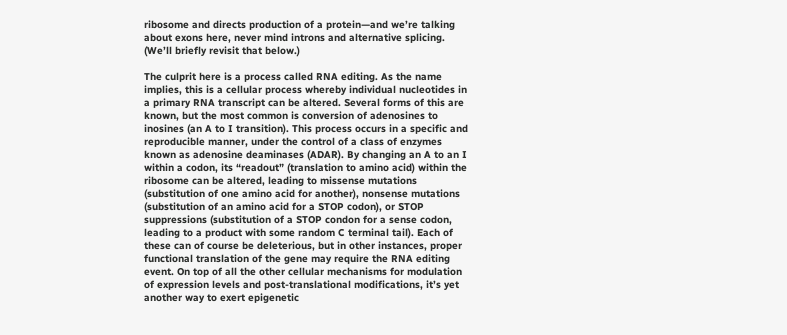ribosome and directs production of a protein—and we’re talking about exons here, never mind introns and alternative splicing. (We’ll briefly revisit that below.)

The culprit here is a process called RNA editing. As the name implies, this is a cellular process whereby individual nucleotides in a primary RNA transcript can be altered. Several forms of this are known, but the most common is conversion of adenosines to inosines (an A to I transition). This process occurs in a specific and reproducible manner, under the control of a class of enzymes known as adenosine deaminases (ADAR). By changing an A to an I within a codon, its “readout” (translation to amino acid) within the ribosome can be altered, leading to missense mutations (substitution of one amino acid for another), nonsense mutations (substitution of an amino acid for a STOP codon), or STOP suppressions (substitution of a STOP condon for a sense codon, leading to a product with some random C terminal tail). Each of these can of course be deleterious, but in other instances, proper functional translation of the gene may require the RNA editing event. On top of all the other cellular mechanisms for modulation of expression levels and post-translational modifications, it’s yet another way to exert epigenetic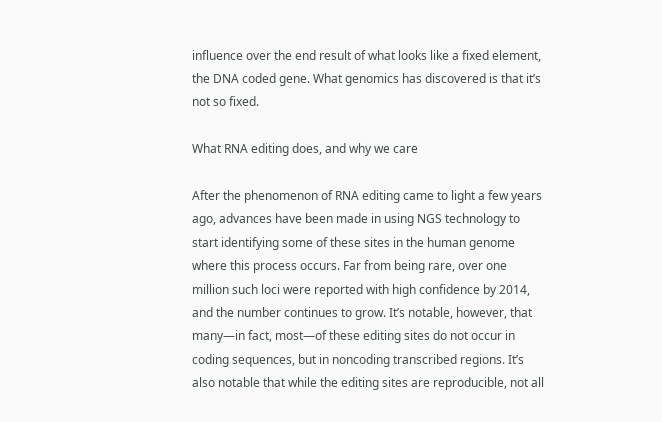influence over the end result of what looks like a fixed element, the DNA coded gene. What genomics has discovered is that it’s not so fixed.

What RNA editing does, and why we care

After the phenomenon of RNA editing came to light a few years ago, advances have been made in using NGS technology to start identifying some of these sites in the human genome where this process occurs. Far from being rare, over one million such loci were reported with high confidence by 2014, and the number continues to grow. It’s notable, however, that many—in fact, most—of these editing sites do not occur in coding sequences, but in noncoding transcribed regions. It’s also notable that while the editing sites are reproducible, not all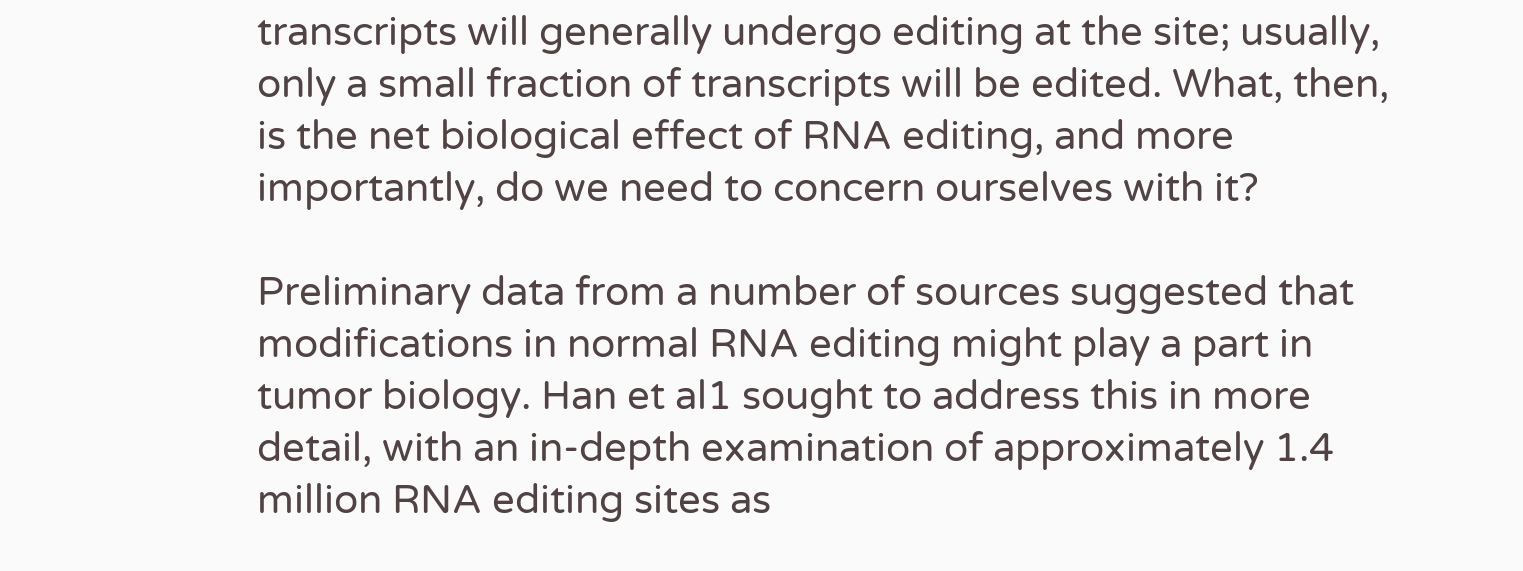transcripts will generally undergo editing at the site; usually, only a small fraction of transcripts will be edited. What, then, is the net biological effect of RNA editing, and more importantly, do we need to concern ourselves with it?

Preliminary data from a number of sources suggested that modifications in normal RNA editing might play a part in tumor biology. Han et al1 sought to address this in more detail, with an in-depth examination of approximately 1.4 million RNA editing sites as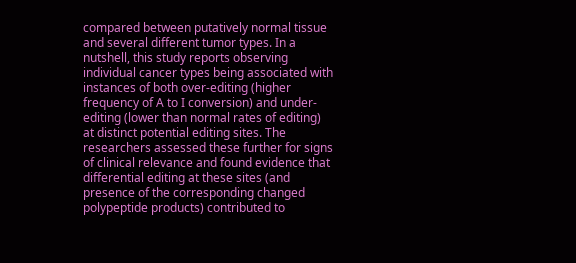compared between putatively normal tissue and several different tumor types. In a nutshell, this study reports observing individual cancer types being associated with instances of both over-editing (higher frequency of A to I conversion) and under-editing (lower than normal rates of editing) at distinct potential editing sites. The researchers assessed these further for signs of clinical relevance and found evidence that differential editing at these sites (and presence of the corresponding changed polypeptide products) contributed to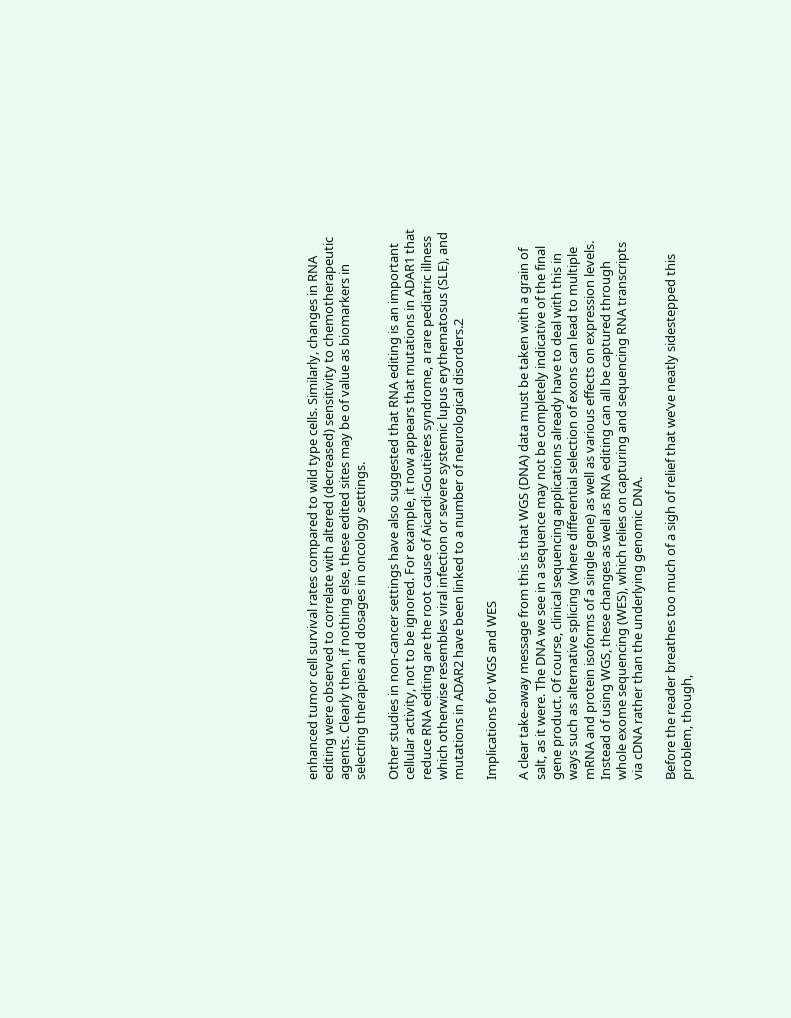enhanced tumor cell survival rates compared to wild type cells. Similarly, changes in RNA editing were observed to correlate with altered (decreased) sensitivity to chemotherapeutic agents. Clearly then, if nothing else, these edited sites may be of value as biomarkers in selecting therapies and dosages in oncology settings.

Other studies in non-cancer settings have also suggested that RNA editing is an important cellular activity, not to be ignored. For example, it now appears that mutations in ADAR1 that reduce RNA editing are the root cause of Aicardi-Goutières syndrome, a rare pediatric illness which otherwise resembles viral infection or severe systemic lupus erythematosus (SLE), and mutations in ADAR2 have been linked to a number of neurological disorders.2

Implications for WGS and WES

A clear take-away message from this is that WGS (DNA) data must be taken with a grain of salt, as it were. The DNA we see in a sequence may not be completely indicative of the final gene product. Of course, clinical sequencing applications already have to deal with this in ways such as alternative splicing (where differential selection of exons can lead to multiple mRNA and protein isoforms of a single gene) as well as various effects on expression levels. Instead of using WGS, these changes as well as RNA editing can all be captured through whole exome sequencing (WES), which relies on capturing and sequencing RNA transcripts via cDNA rather than the underlying genomic DNA.

Before the reader breathes too much of a sigh of relief that we’ve neatly sidestepped this problem, though,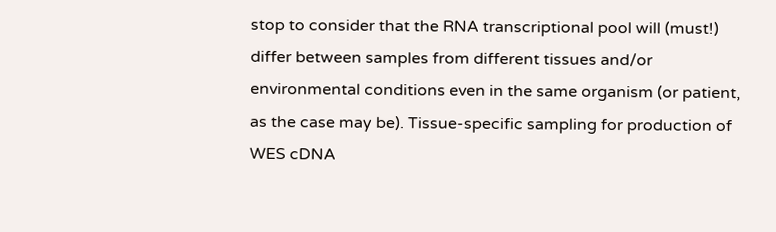stop to consider that the RNA transcriptional pool will (must!) differ between samples from different tissues and/or environmental conditions even in the same organism (or patient, as the case may be). Tissue-specific sampling for production of WES cDNA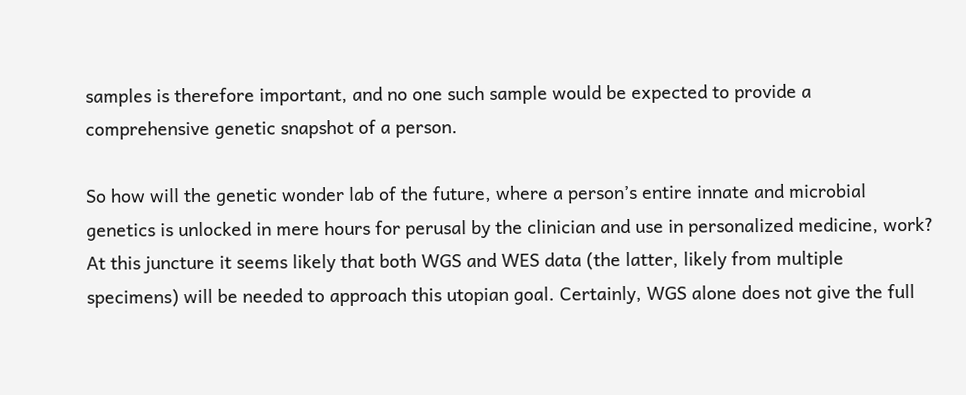samples is therefore important, and no one such sample would be expected to provide a comprehensive genetic snapshot of a person.

So how will the genetic wonder lab of the future, where a person’s entire innate and microbial genetics is unlocked in mere hours for perusal by the clinician and use in personalized medicine, work? At this juncture it seems likely that both WGS and WES data (the latter, likely from multiple specimens) will be needed to approach this utopian goal. Certainly, WGS alone does not give the full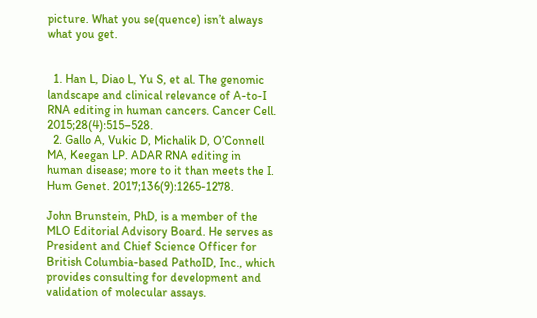picture. What you se(quence) isn’t always what you get.


  1. Han L, Diao L, Yu S, et al. The genomic landscape and clinical relevance of A-to-I RNA editing in human cancers. Cancer Cell. 2015;28(4):515–528.
  2. Gallo A, Vukic D, Michalik D, O’Connell MA, Keegan LP. ADAR RNA editing in human disease; more to it than meets the I. Hum Genet. 2017;136(9):1265-1278.

John Brunstein, PhD, is a member of the MLO Editorial Advisory Board. He serves as President and Chief Science Officer for British Columbia-based PathoID, Inc., which provides consulting for development and validation of molecular assays.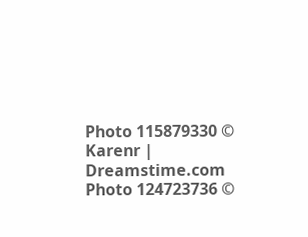Photo 115879330 © Karenr | Dreamstime.com
Photo 124723736 ©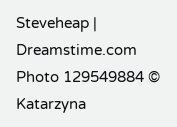Steveheap | Dreamstime.com
Photo 129549884 © Katarzyna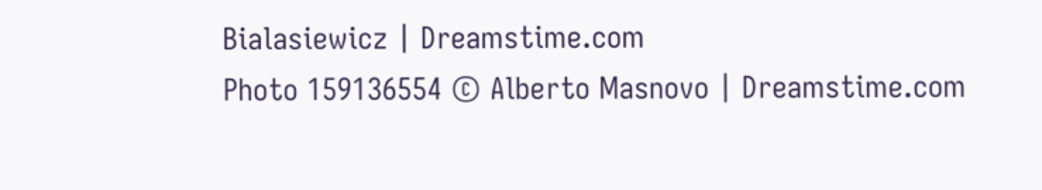Bialasiewicz | Dreamstime.com
Photo 159136554 © Alberto Masnovo | Dreamstime.com